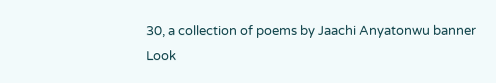30, a collection of poems by Jaachi Anyatonwu banner
Look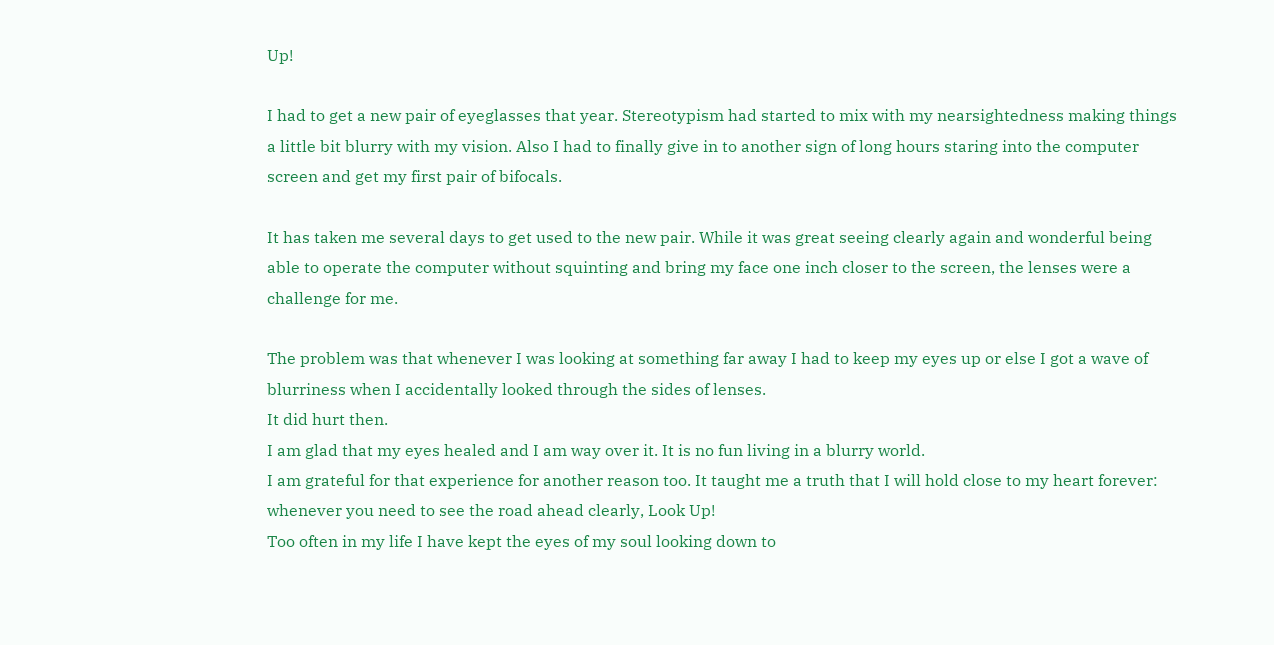Up!

I had to get a new pair of eyeglasses that year. Stereotypism had started to mix with my nearsightedness making things a little bit blurry with my vision. Also I had to finally give in to another sign of long hours staring into the computer screen and get my first pair of bifocals.

It has taken me several days to get used to the new pair. While it was great seeing clearly again and wonderful being able to operate the computer without squinting and bring my face one inch closer to the screen, the lenses were a challenge for me.

The problem was that whenever I was looking at something far away I had to keep my eyes up or else I got a wave of blurriness when I accidentally looked through the sides of lenses.
It did hurt then.
I am glad that my eyes healed and I am way over it. It is no fun living in a blurry world.
I am grateful for that experience for another reason too. It taught me a truth that I will hold close to my heart forever: whenever you need to see the road ahead clearly, Look Up!
Too often in my life I have kept the eyes of my soul looking down to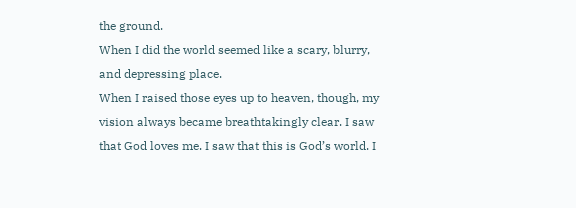the ground.
When I did the world seemed like a scary, blurry, and depressing place.
When I raised those eyes up to heaven, though, my vision always became breathtakingly clear. I saw that God loves me. I saw that this is God’s world. I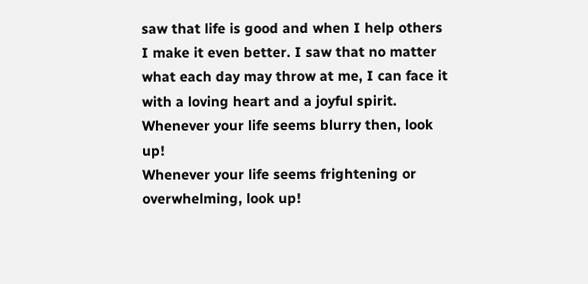saw that life is good and when I help others I make it even better. I saw that no matter what each day may throw at me, I can face it with a loving heart and a joyful spirit.
Whenever your life seems blurry then, look up!
Whenever your life seems frightening or overwhelming, look up!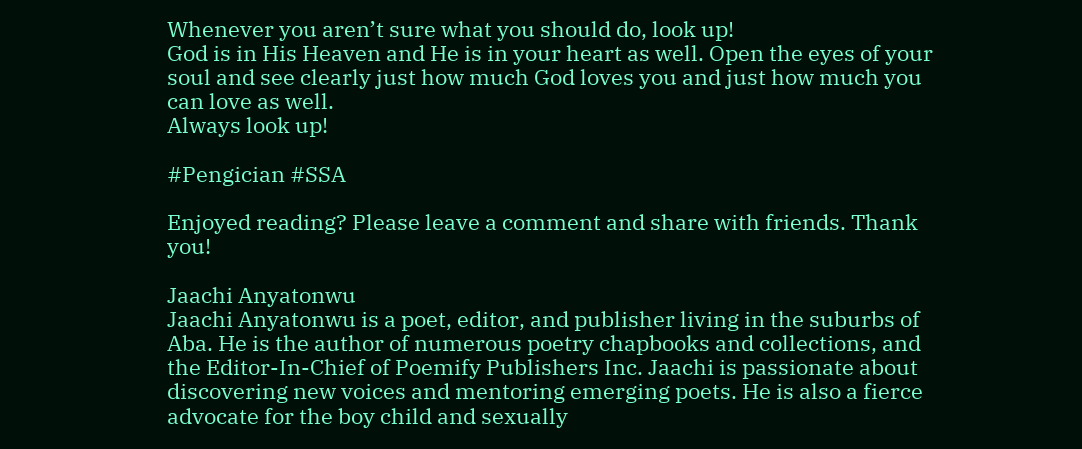Whenever you aren’t sure what you should do, look up!
God is in His Heaven and He is in your heart as well. Open the eyes of your soul and see clearly just how much God loves you and just how much you can love as well.
Always look up!

#Pengician #SSA

Enjoyed reading? Please leave a comment and share with friends. Thank you!

Jaachi Anyatonwu
Jaachi Anyatonwu is a poet, editor, and publisher living in the suburbs of Aba. He is the author of numerous poetry chapbooks and collections, and the Editor-In-Chief of Poemify Publishers Inc. Jaachi is passionate about discovering new voices and mentoring emerging poets. He is also a fierce advocate for the boy child and sexually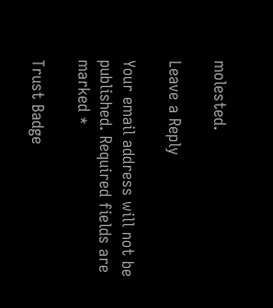molested.

Leave a Reply

Your email address will not be published. Required fields are marked *

Trust Badge